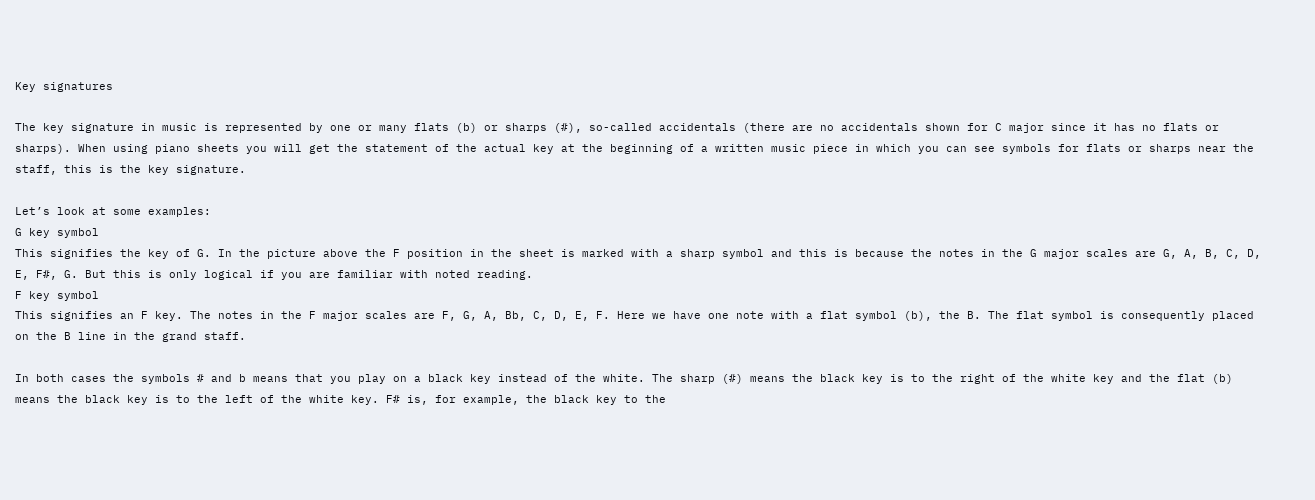Key signatures

The key signature in music is represented by one or many flats (b) or sharps (#), so-called accidentals (there are no accidentals shown for C major since it has no flats or sharps). When using piano sheets you will get the statement of the actual key at the beginning of a written music piece in which you can see symbols for flats or sharps near the staff, this is the key signature.

Let’s look at some examples:
G key symbol
This signifies the key of G. In the picture above the F position in the sheet is marked with a sharp symbol and this is because the notes in the G major scales are G, A, B, C, D, E, F#, G. But this is only logical if you are familiar with noted reading.
F key symbol
This signifies an F key. The notes in the F major scales are F, G, A, Bb, C, D, E, F. Here we have one note with a flat symbol (b), the B. The flat symbol is consequently placed on the B line in the grand staff.

In both cases the symbols # and b means that you play on a black key instead of the white. The sharp (#) means the black key is to the right of the white key and the flat (b) means the black key is to the left of the white key. F# is, for example, the black key to the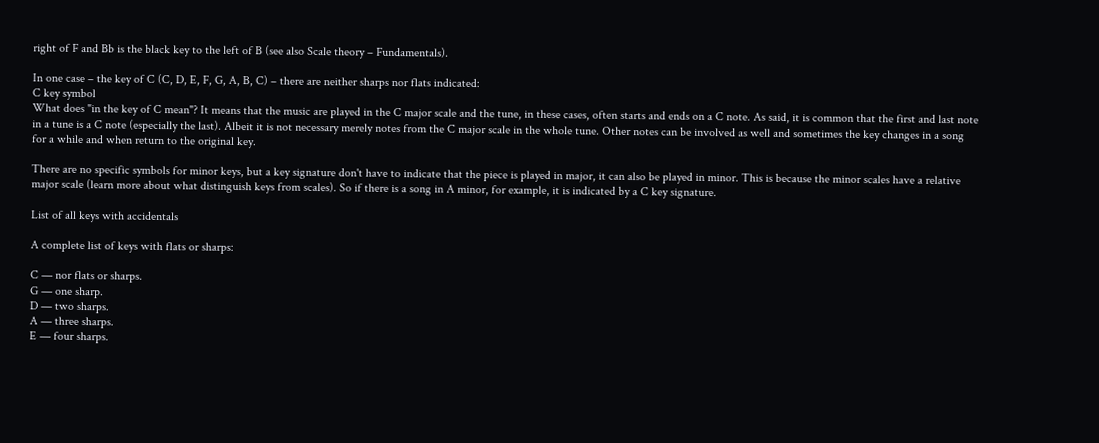right of F and Bb is the black key to the left of B (see also Scale theory – Fundamentals).

In one case – the key of C (C, D, E, F, G, A, B, C) – there are neither sharps nor flats indicated:
C key symbol
What does "in the key of C mean"? It means that the music are played in the C major scale and the tune, in these cases, often starts and ends on a C note. As said, it is common that the first and last note in a tune is a C note (especially the last). Albeit it is not necessary merely notes from the C major scale in the whole tune. Other notes can be involved as well and sometimes the key changes in a song for a while and when return to the original key.

There are no specific symbols for minor keys, but a key signature don't have to indicate that the piece is played in major, it can also be played in minor. This is because the minor scales have a relative major scale (learn more about what distinguish keys from scales). So if there is a song in A minor, for example, it is indicated by a C key signature.

List of all keys with accidentals

A complete list of keys with flats or sharps:

C — nor flats or sharps.
G — one sharp.
D — two sharps.
A — three sharps.
E — four sharps.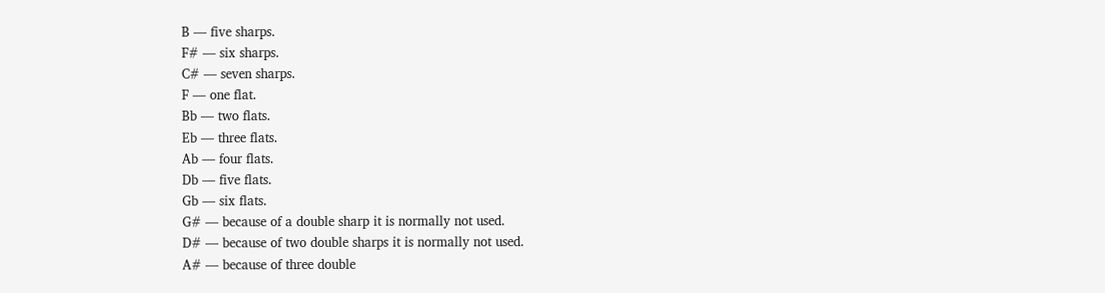B — five sharps.
F# — six sharps.
C# — seven sharps.
F — one flat.
Bb — two flats.
Eb — three flats.
Ab — four flats.
Db — five flats.
Gb — six flats.
G# — because of a double sharp it is normally not used.
D# — because of two double sharps it is normally not used.
A# — because of three double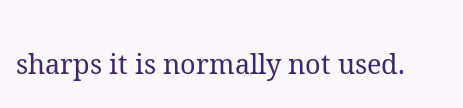sharps it is normally not used.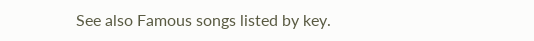See also Famous songs listed by key.